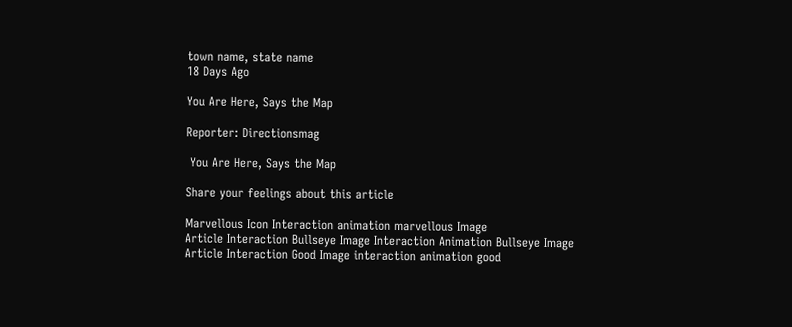town name, state name
18 Days Ago

You Are Here, Says the Map

Reporter: Directionsmag

 You Are Here, Says the Map

Share your feelings about this article

Marvellous Icon Interaction animation marvellous Image
Article Interaction Bullseye Image Interaction Animation Bullseye Image
Article Interaction Good Image interaction animation good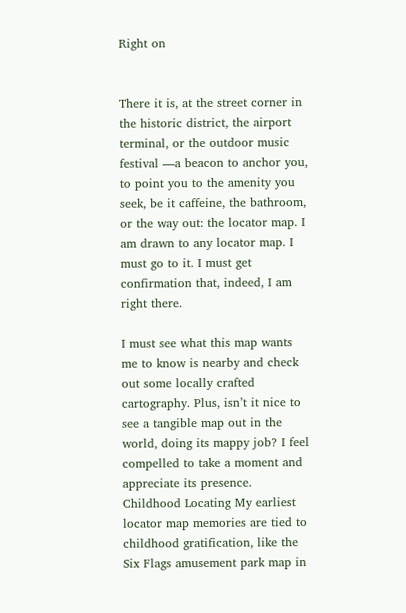Right on


There it is, at the street corner in the historic district, the airport terminal, or the outdoor music festival —a beacon to anchor you, to point you to the amenity you seek, be it caffeine, the bathroom, or the way out: the locator map. I am drawn to any locator map. I must go to it. I must get confirmation that, indeed, I am right there.

I must see what this map wants me to know is nearby and check out some locally crafted cartography. Plus, isn’t it nice to see a tangible map out in the world, doing its mappy job? I feel compelled to take a moment and appreciate its presence. Childhood Locating My earliest locator map memories are tied to childhood gratification, like the Six Flags amusement park map in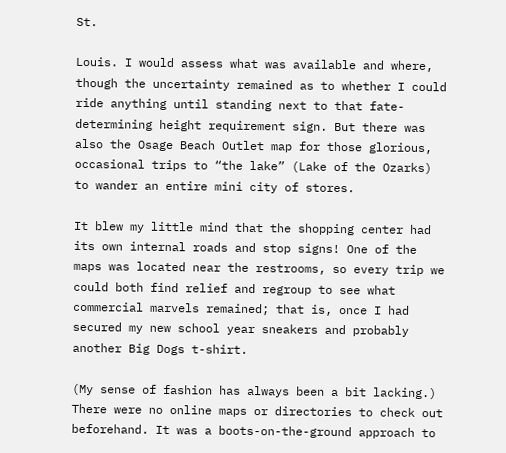St.

Louis. I would assess what was available and where, though the uncertainty remained as to whether I could ride anything until standing next to that fate-determining height requirement sign. But there was also the Osage Beach Outlet map for those glorious, occasional trips to “the lake” (Lake of the Ozarks) to wander an entire mini city of stores.

It blew my little mind that the shopping center had its own internal roads and stop signs! One of the maps was located near the restrooms, so every trip we could both find relief and regroup to see what commercial marvels remained; that is, once I had secured my new school year sneakers and probably another Big Dogs t-shirt.

(My sense of fashion has always been a bit lacking.) There were no online maps or directories to check out beforehand. It was a boots-on-the-ground approach to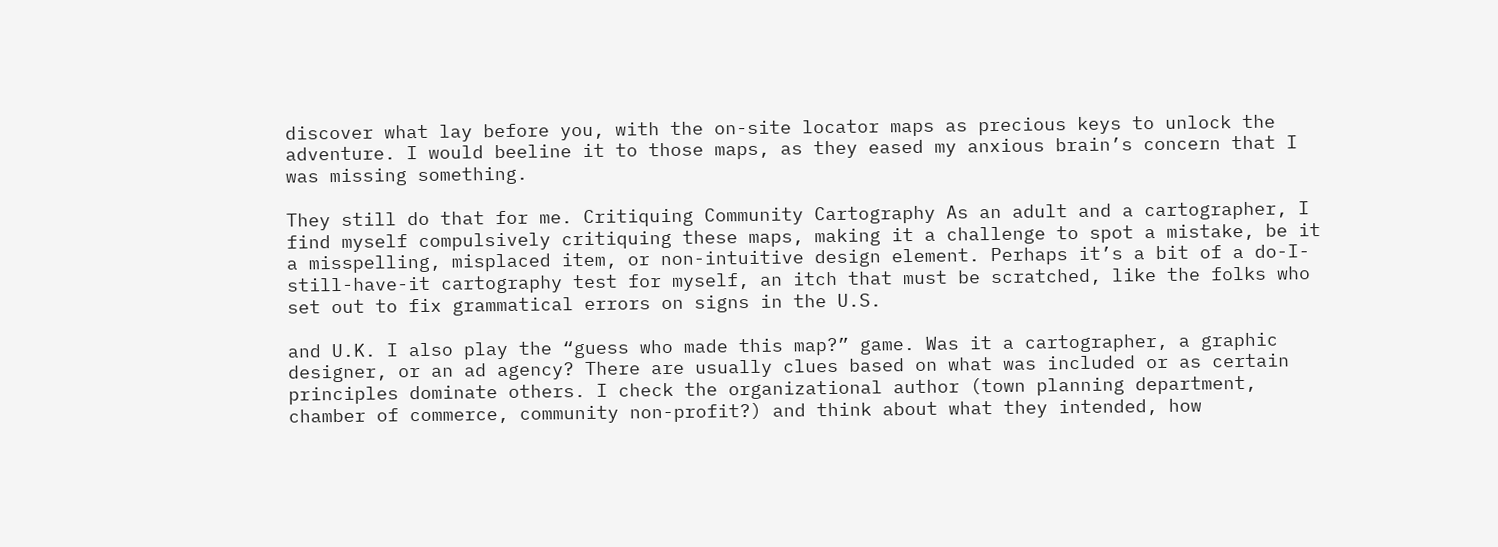discover what lay before you, with the on-site locator maps as precious keys to unlock the adventure. I would beeline it to those maps, as they eased my anxious brain’s concern that I was missing something.

They still do that for me. Critiquing Community Cartography As an adult and a cartographer, I find myself compulsively critiquing these maps, making it a challenge to spot a mistake, be it a misspelling, misplaced item, or non-intuitive design element. Perhaps it’s a bit of a do-I-still-have-it cartography test for myself, an itch that must be scratched, like the folks who set out to fix grammatical errors on signs in the U.S.

and U.K. I also play the “guess who made this map?” game. Was it a cartographer, a graphic designer, or an ad agency? There are usually clues based on what was included or as certain principles dominate others. I check the organizational author (town planning department, chamber of commerce, community non-profit?) and think about what they intended, how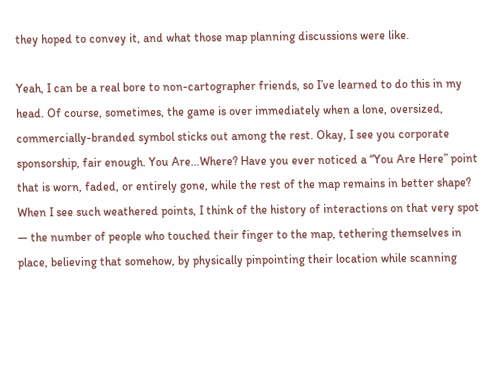they hoped to convey it, and what those map planning discussions were like.

Yeah, I can be a real bore to non-cartographer friends, so I’ve learned to do this in my head. Of course, sometimes, the game is over immediately when a lone, oversized, commercially-branded symbol sticks out among the rest. Okay, I see you corporate sponsorship, fair enough. You Are…Where? Have you ever noticed a “You Are Here” point that is worn, faded, or entirely gone, while the rest of the map remains in better shape? When I see such weathered points, I think of the history of interactions on that very spot — the number of people who touched their finger to the map, tethering themselves in place, believing that somehow, by physically pinpointing their location while scanning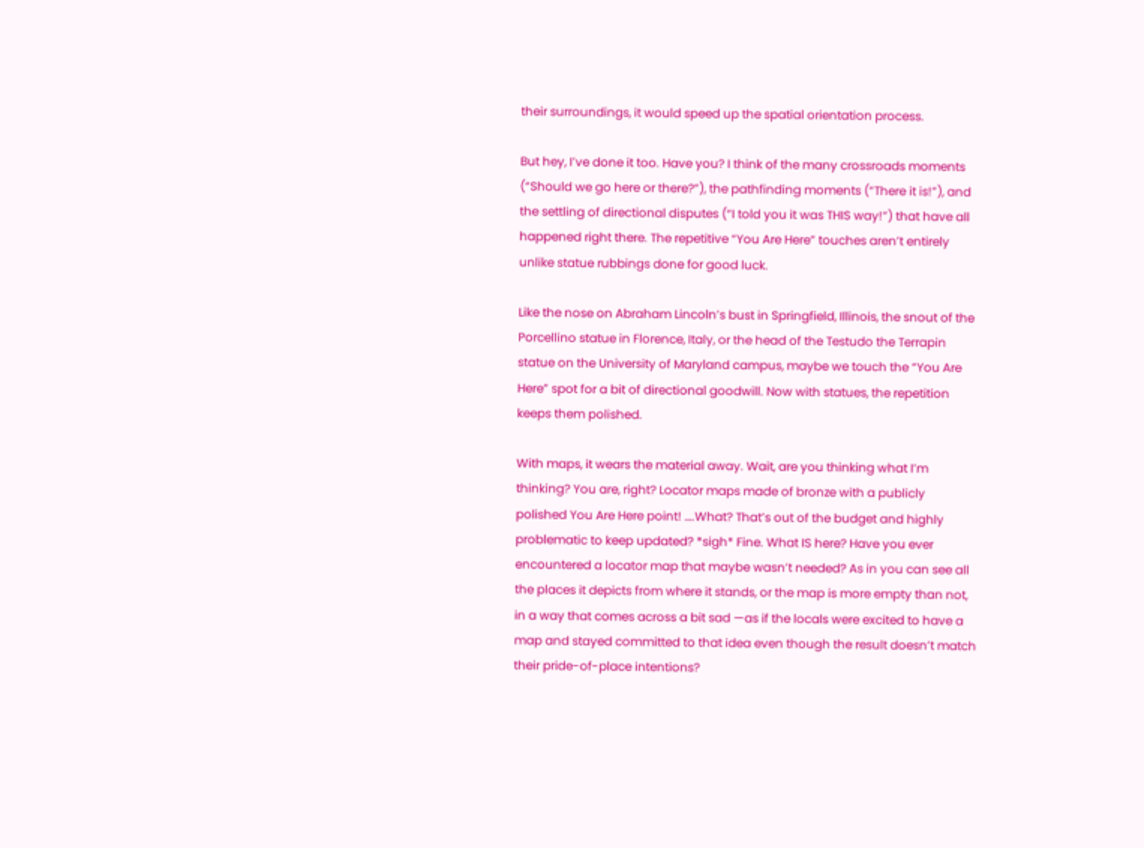their surroundings, it would speed up the spatial orientation process.

But hey, I’ve done it too. Have you? I think of the many crossroads moments (“Should we go here or there?”), the pathfinding moments (“There it is!”), and the settling of directional disputes (“I told you it was THIS way!”) that have all happened right there. The repetitive “You Are Here” touches aren’t entirely unlike statue rubbings done for good luck.

Like the nose on Abraham Lincoln’s bust in Springfield, Illinois, the snout of the Porcellino statue in Florence, Italy, or the head of the Testudo the Terrapin statue on the University of Maryland campus, maybe we touch the “You Are Here” spot for a bit of directional goodwill. Now with statues, the repetition keeps them polished.

With maps, it wears the material away. Wait, are you thinking what I’m thinking? You are, right? Locator maps made of bronze with a publicly polished You Are Here point! ….What? That’s out of the budget and highly problematic to keep updated? *sigh* Fine. What IS here? Have you ever encountered a locator map that maybe wasn’t needed? As in you can see all the places it depicts from where it stands, or the map is more empty than not, in a way that comes across a bit sad —as if the locals were excited to have a map and stayed committed to that idea even though the result doesn’t match their pride-of-place intentions?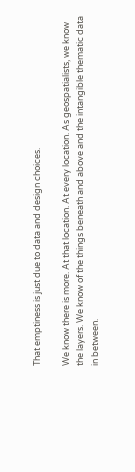That emptiness is just due to data and design choices.

We know there is more. At that location. At every location. As geospatialists, we know the layers. We know of the things beneath and above and the intangible thematic data in between.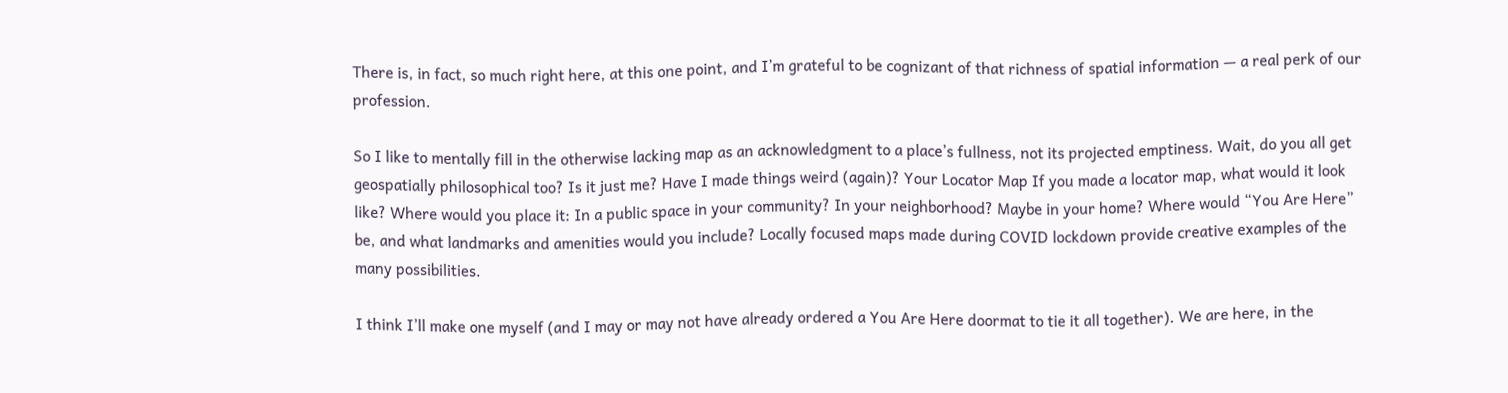There is, in fact, so much right here, at this one point, and I’m grateful to be cognizant of that richness of spatial information — a real perk of our profession.

So I like to mentally fill in the otherwise lacking map as an acknowledgment to a place’s fullness, not its projected emptiness. Wait, do you all get geospatially philosophical too? Is it just me? Have I made things weird (again)? Your Locator Map If you made a locator map, what would it look like? Where would you place it: In a public space in your community? In your neighborhood? Maybe in your home? Where would “You Are Here” be, and what landmarks and amenities would you include? Locally focused maps made during COVID lockdown provide creative examples of the many possibilities.

I think I’ll make one myself (and I may or may not have already ordered a You Are Here doormat to tie it all together). We are here, in the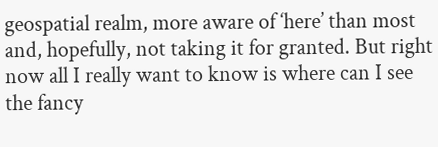geospatial realm, more aware of ‘here’ than most and, hopefully, not taking it for granted. But right now all I really want to know is where can I see the fancy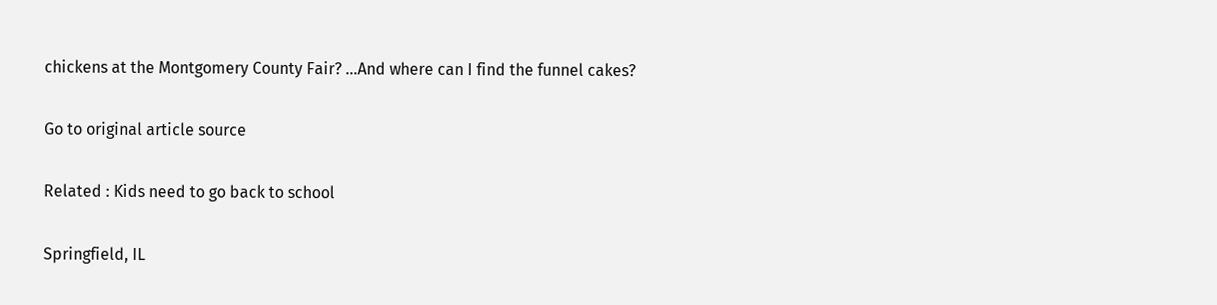chickens at the Montgomery County Fair? …And where can I find the funnel cakes?

Go to original article source

Related : Kids need to go back to school

Springfield, IL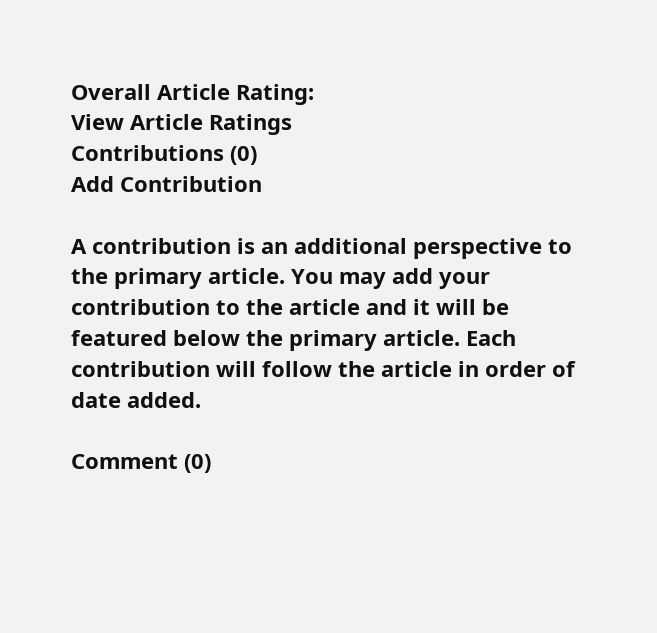Overall Article Rating:
View Article Ratings
Contributions (0)
Add Contribution

A contribution is an additional perspective to the primary article. You may add your contribution to the article and it will be featured below the primary article. Each contribution will follow the article in order of date added.

Comment (0)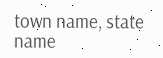town name, state name